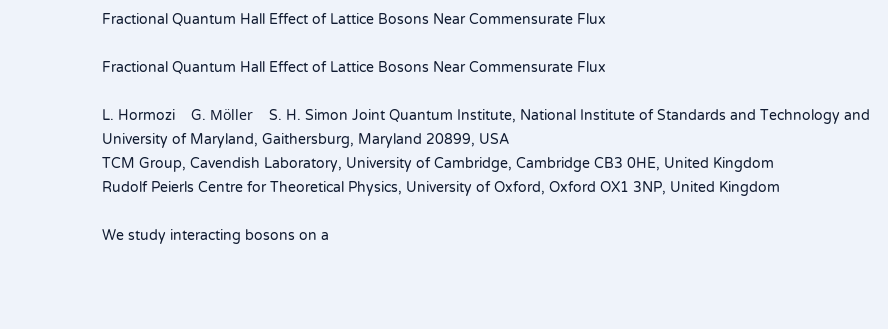Fractional Quantum Hall Effect of Lattice Bosons Near Commensurate Flux

Fractional Quantum Hall Effect of Lattice Bosons Near Commensurate Flux

L. Hormozi    G. Möller    S. H. Simon Joint Quantum Institute, National Institute of Standards and Technology and University of Maryland, Gaithersburg, Maryland 20899, USA
TCM Group, Cavendish Laboratory, University of Cambridge, Cambridge CB3 0HE, United Kingdom
Rudolf Peierls Centre for Theoretical Physics, University of Oxford, Oxford OX1 3NP, United Kingdom

We study interacting bosons on a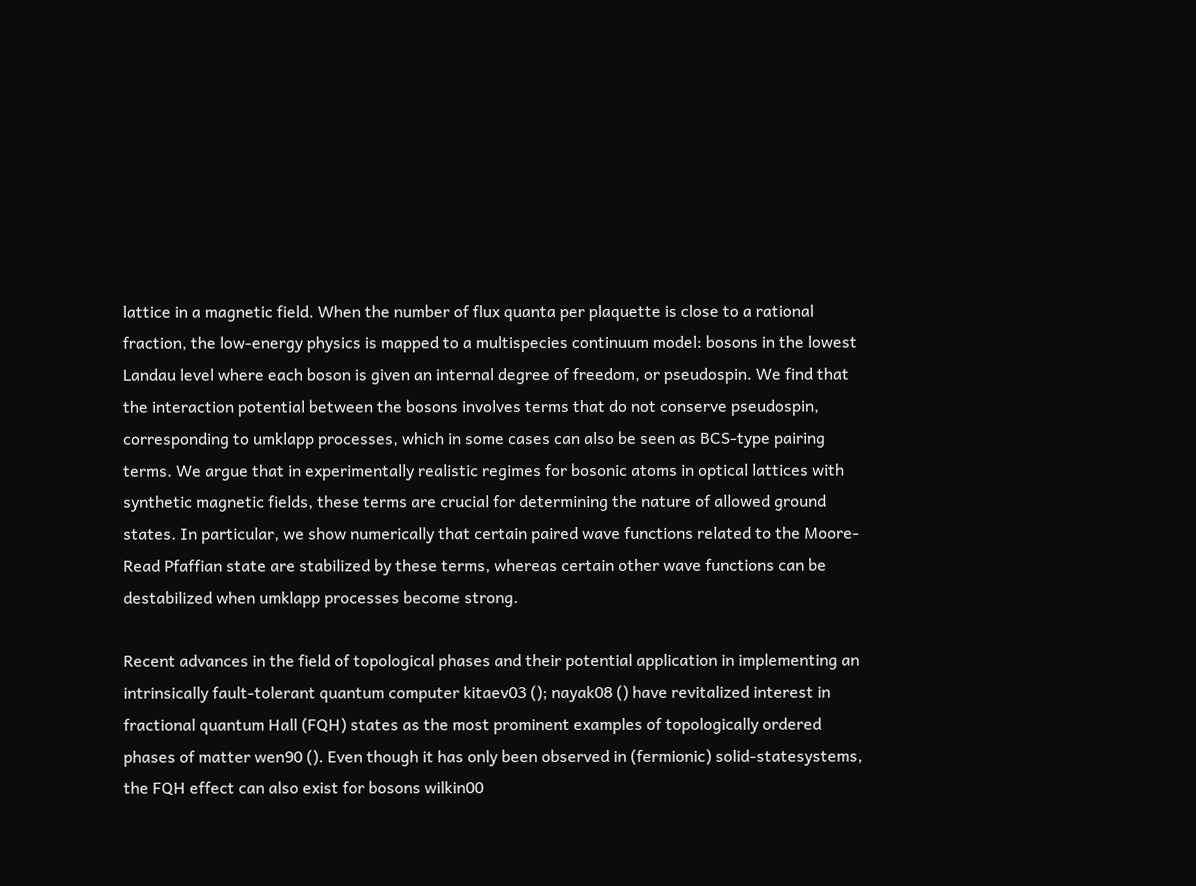lattice in a magnetic field. When the number of flux quanta per plaquette is close to a rational fraction, the low-energy physics is mapped to a multispecies continuum model: bosons in the lowest Landau level where each boson is given an internal degree of freedom, or pseudospin. We find that the interaction potential between the bosons involves terms that do not conserve pseudospin, corresponding to umklapp processes, which in some cases can also be seen as BCS-type pairing terms. We argue that in experimentally realistic regimes for bosonic atoms in optical lattices with synthetic magnetic fields, these terms are crucial for determining the nature of allowed ground states. In particular, we show numerically that certain paired wave functions related to the Moore-Read Pfaffian state are stabilized by these terms, whereas certain other wave functions can be destabilized when umklapp processes become strong.

Recent advances in the field of topological phases and their potential application in implementing an intrinsically fault-tolerant quantum computer kitaev03 (); nayak08 () have revitalized interest in fractional quantum Hall (FQH) states as the most prominent examples of topologically ordered phases of matter wen90 (). Even though it has only been observed in (fermionic) solid-statesystems, the FQH effect can also exist for bosons wilkin00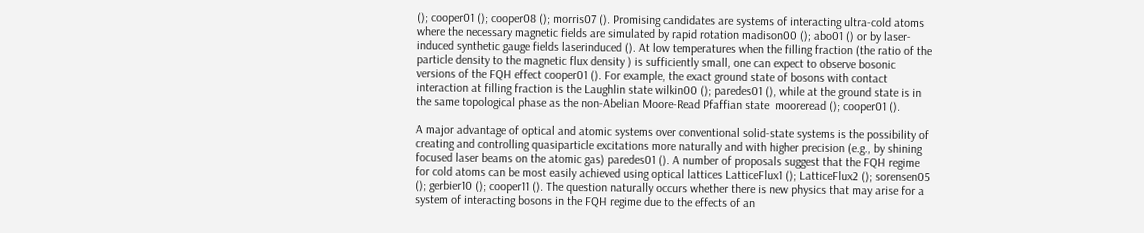(); cooper01 (); cooper08 (); morris07 (). Promising candidates are systems of interacting ultra-cold atoms where the necessary magnetic fields are simulated by rapid rotation madison00 (); abo01 () or by laser-induced synthetic gauge fields laserinduced (). At low temperatures when the filling fraction (the ratio of the particle density to the magnetic flux density ) is sufficiently small, one can expect to observe bosonic versions of the FQH effect cooper01 (). For example, the exact ground state of bosons with contact interaction at filling fraction is the Laughlin state wilkin00 (); paredes01 (), while at the ground state is in the same topological phase as the non-Abelian Moore-Read Pfaffian state  mooreread (); cooper01 ().

A major advantage of optical and atomic systems over conventional solid-state systems is the possibility of creating and controlling quasiparticle excitations more naturally and with higher precision (e.g., by shining focused laser beams on the atomic gas) paredes01 (). A number of proposals suggest that the FQH regime for cold atoms can be most easily achieved using optical lattices LatticeFlux1 (); LatticeFlux2 (); sorensen05 (); gerbier10 (); cooper11 (). The question naturally occurs whether there is new physics that may arise for a system of interacting bosons in the FQH regime due to the effects of an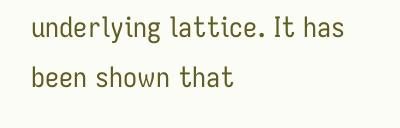underlying lattice. It has been shown that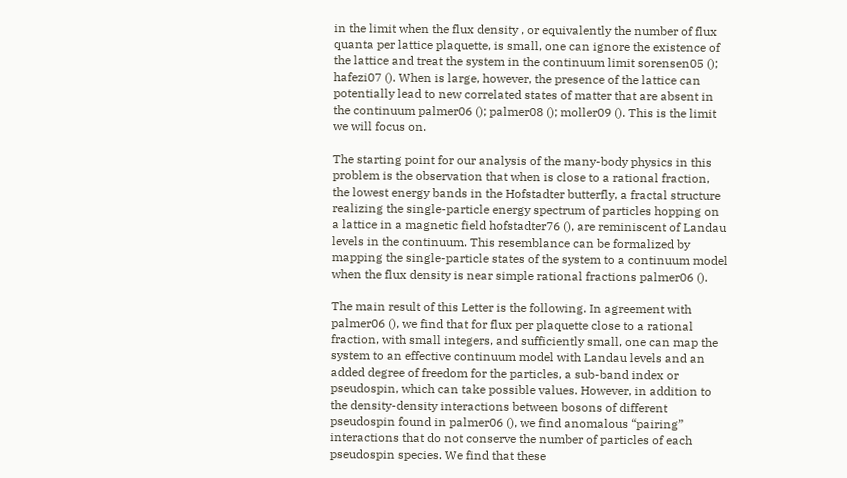in the limit when the flux density , or equivalently the number of flux quanta per lattice plaquette, is small, one can ignore the existence of the lattice and treat the system in the continuum limit sorensen05 (); hafezi07 (). When is large, however, the presence of the lattice can potentially lead to new correlated states of matter that are absent in the continuum palmer06 (); palmer08 (); moller09 (). This is the limit we will focus on.

The starting point for our analysis of the many-body physics in this problem is the observation that when is close to a rational fraction, the lowest energy bands in the Hofstadter butterfly, a fractal structure realizing the single-particle energy spectrum of particles hopping on a lattice in a magnetic field hofstadter76 (), are reminiscent of Landau levels in the continuum. This resemblance can be formalized by mapping the single-particle states of the system to a continuum model when the flux density is near simple rational fractions palmer06 ().

The main result of this Letter is the following. In agreement with palmer06 (), we find that for flux per plaquette close to a rational fraction, with small integers, and sufficiently small, one can map the system to an effective continuum model with Landau levels and an added degree of freedom for the particles, a sub-band index or pseudospin, which can take possible values. However, in addition to the density-density interactions between bosons of different pseudospin found in palmer06 (), we find anomalous “pairing” interactions that do not conserve the number of particles of each pseudospin species. We find that these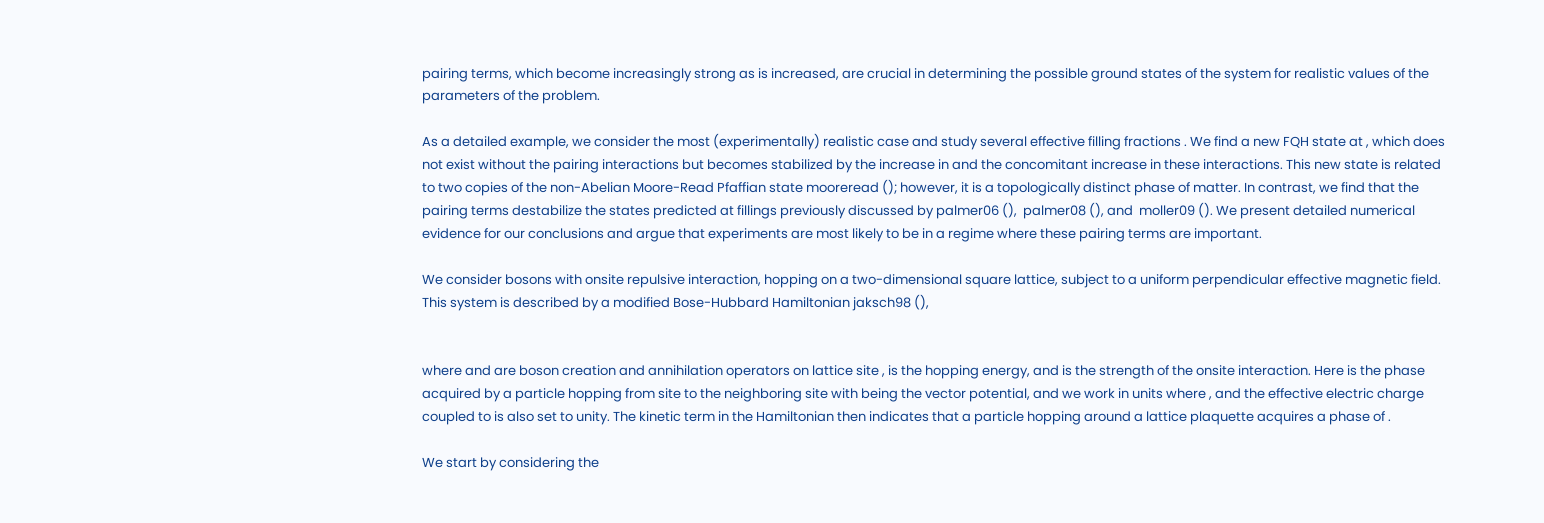pairing terms, which become increasingly strong as is increased, are crucial in determining the possible ground states of the system for realistic values of the parameters of the problem.

As a detailed example, we consider the most (experimentally) realistic case and study several effective filling fractions . We find a new FQH state at , which does not exist without the pairing interactions but becomes stabilized by the increase in and the concomitant increase in these interactions. This new state is related to two copies of the non-Abelian Moore-Read Pfaffian state mooreread (); however, it is a topologically distinct phase of matter. In contrast, we find that the pairing terms destabilize the states predicted at fillings previously discussed by palmer06 (),  palmer08 (), and  moller09 (). We present detailed numerical evidence for our conclusions and argue that experiments are most likely to be in a regime where these pairing terms are important.

We consider bosons with onsite repulsive interaction, hopping on a two-dimensional square lattice, subject to a uniform perpendicular effective magnetic field. This system is described by a modified Bose-Hubbard Hamiltonian jaksch98 (),


where and are boson creation and annihilation operators on lattice site , is the hopping energy, and is the strength of the onsite interaction. Here is the phase acquired by a particle hopping from site to the neighboring site with being the vector potential, and we work in units where , and the effective electric charge coupled to is also set to unity. The kinetic term in the Hamiltonian then indicates that a particle hopping around a lattice plaquette acquires a phase of .

We start by considering the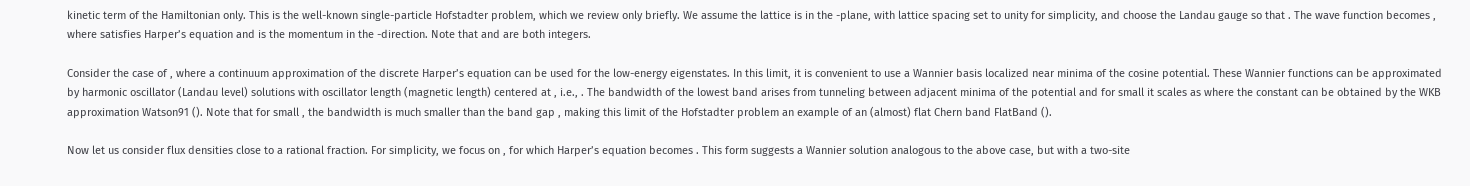kinetic term of the Hamiltonian only. This is the well-known single-particle Hofstadter problem, which we review only briefly. We assume the lattice is in the -plane, with lattice spacing set to unity for simplicity, and choose the Landau gauge so that . The wave function becomes , where satisfies Harper’s equation and is the momentum in the -direction. Note that and are both integers.

Consider the case of , where a continuum approximation of the discrete Harper’s equation can be used for the low-energy eigenstates. In this limit, it is convenient to use a Wannier basis localized near minima of the cosine potential. These Wannier functions can be approximated by harmonic oscillator (Landau level) solutions with oscillator length (magnetic length) centered at , i.e., . The bandwidth of the lowest band arises from tunneling between adjacent minima of the potential and for small it scales as where the constant can be obtained by the WKB approximation Watson91 (). Note that for small , the bandwidth is much smaller than the band gap , making this limit of the Hofstadter problem an example of an (almost) flat Chern band FlatBand ().

Now let us consider flux densities close to a rational fraction. For simplicity, we focus on , for which Harper’s equation becomes . This form suggests a Wannier solution analogous to the above case, but with a two-site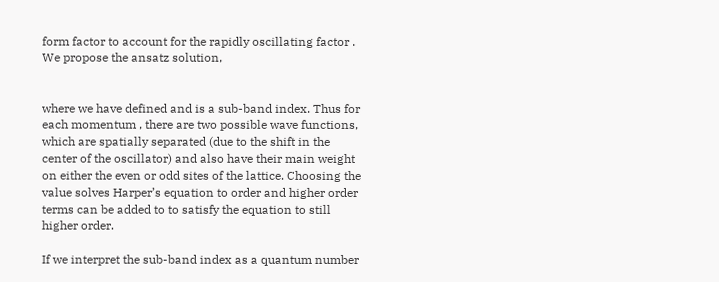form factor to account for the rapidly oscillating factor . We propose the ansatz solution,


where we have defined and is a sub-band index. Thus for each momentum , there are two possible wave functions, which are spatially separated (due to the shift in the center of the oscillator) and also have their main weight on either the even or odd sites of the lattice. Choosing the value solves Harper’s equation to order and higher order terms can be added to to satisfy the equation to still higher order.

If we interpret the sub-band index as a quantum number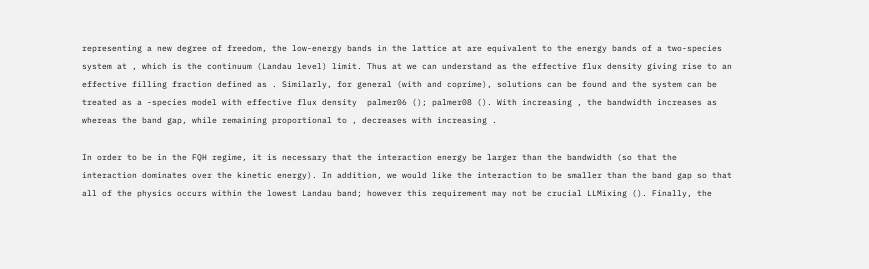representing a new degree of freedom, the low-energy bands in the lattice at are equivalent to the energy bands of a two-species system at , which is the continuum (Landau level) limit. Thus at we can understand as the effective flux density giving rise to an effective filling fraction defined as . Similarly, for general (with and coprime), solutions can be found and the system can be treated as a -species model with effective flux density  palmer06 (); palmer08 (). With increasing , the bandwidth increases as whereas the band gap, while remaining proportional to , decreases with increasing .

In order to be in the FQH regime, it is necessary that the interaction energy be larger than the bandwidth (so that the interaction dominates over the kinetic energy). In addition, we would like the interaction to be smaller than the band gap so that all of the physics occurs within the lowest Landau band; however this requirement may not be crucial LLMixing (). Finally, the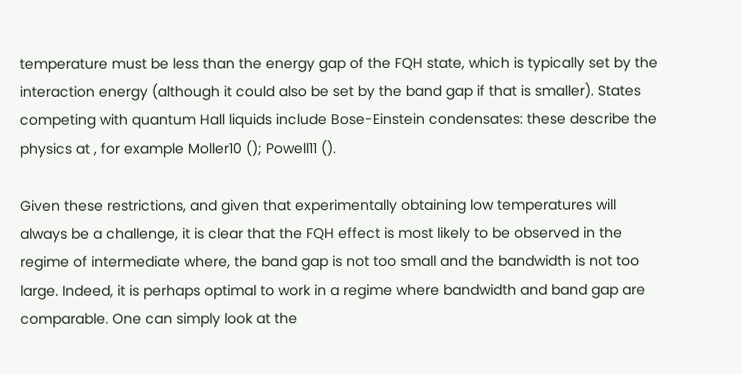temperature must be less than the energy gap of the FQH state, which is typically set by the interaction energy (although it could also be set by the band gap if that is smaller). States competing with quantum Hall liquids include Bose-Einstein condensates: these describe the physics at , for example Moller10 (); Powell11 ().

Given these restrictions, and given that experimentally obtaining low temperatures will always be a challenge, it is clear that the FQH effect is most likely to be observed in the regime of intermediate where, the band gap is not too small and the bandwidth is not too large. Indeed, it is perhaps optimal to work in a regime where bandwidth and band gap are comparable. One can simply look at the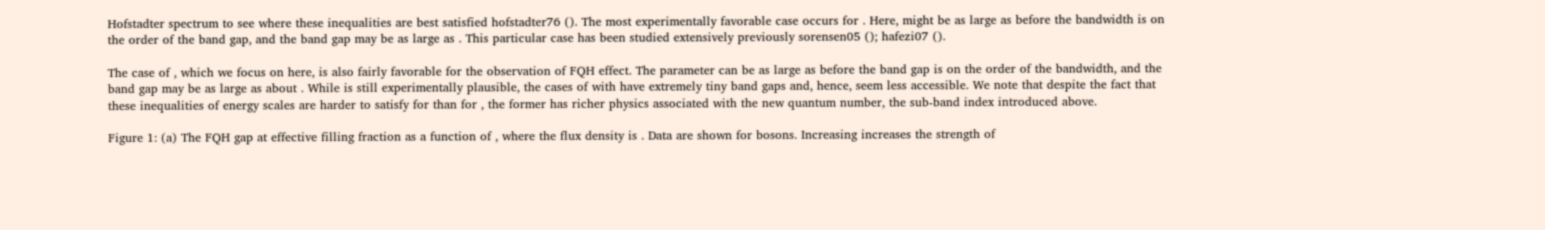Hofstadter spectrum to see where these inequalities are best satisfied hofstadter76 (). The most experimentally favorable case occurs for . Here, might be as large as before the bandwidth is on the order of the band gap, and the band gap may be as large as . This particular case has been studied extensively previously sorensen05 (); hafezi07 ().

The case of , which we focus on here, is also fairly favorable for the observation of FQH effect. The parameter can be as large as before the band gap is on the order of the bandwidth, and the band gap may be as large as about . While is still experimentally plausible, the cases of with have extremely tiny band gaps and, hence, seem less accessible. We note that despite the fact that these inequalities of energy scales are harder to satisfy for than for , the former has richer physics associated with the new quantum number, the sub-band index introduced above.

Figure 1: (a) The FQH gap at effective filling fraction as a function of , where the flux density is . Data are shown for bosons. Increasing increases the strength of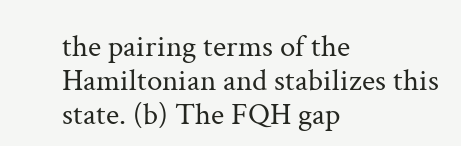the pairing terms of the Hamiltonian and stabilizes this state. (b) The FQH gap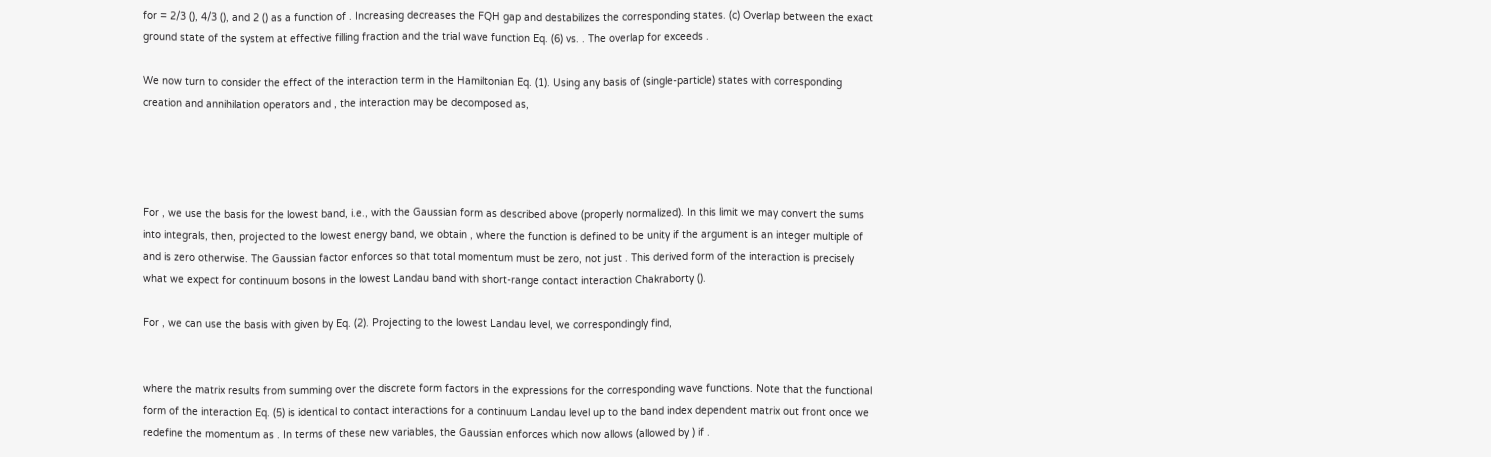for = 2/3 (), 4/3 (), and 2 () as a function of . Increasing decreases the FQH gap and destabilizes the corresponding states. (c) Overlap between the exact ground state of the system at effective filling fraction and the trial wave function Eq. (6) vs. . The overlap for exceeds .

We now turn to consider the effect of the interaction term in the Hamiltonian Eq. (1). Using any basis of (single-particle) states with corresponding creation and annihilation operators and , the interaction may be decomposed as,




For , we use the basis for the lowest band, i.e., with the Gaussian form as described above (properly normalized). In this limit we may convert the sums into integrals, then, projected to the lowest energy band, we obtain , where the function is defined to be unity if the argument is an integer multiple of and is zero otherwise. The Gaussian factor enforces so that total momentum must be zero, not just . This derived form of the interaction is precisely what we expect for continuum bosons in the lowest Landau band with short-range contact interaction Chakraborty ().

For , we can use the basis with given by Eq. (2). Projecting to the lowest Landau level, we correspondingly find,


where the matrix results from summing over the discrete form factors in the expressions for the corresponding wave functions. Note that the functional form of the interaction Eq. (5) is identical to contact interactions for a continuum Landau level up to the band index dependent matrix out front once we redefine the momentum as . In terms of these new variables, the Gaussian enforces which now allows (allowed by ) if .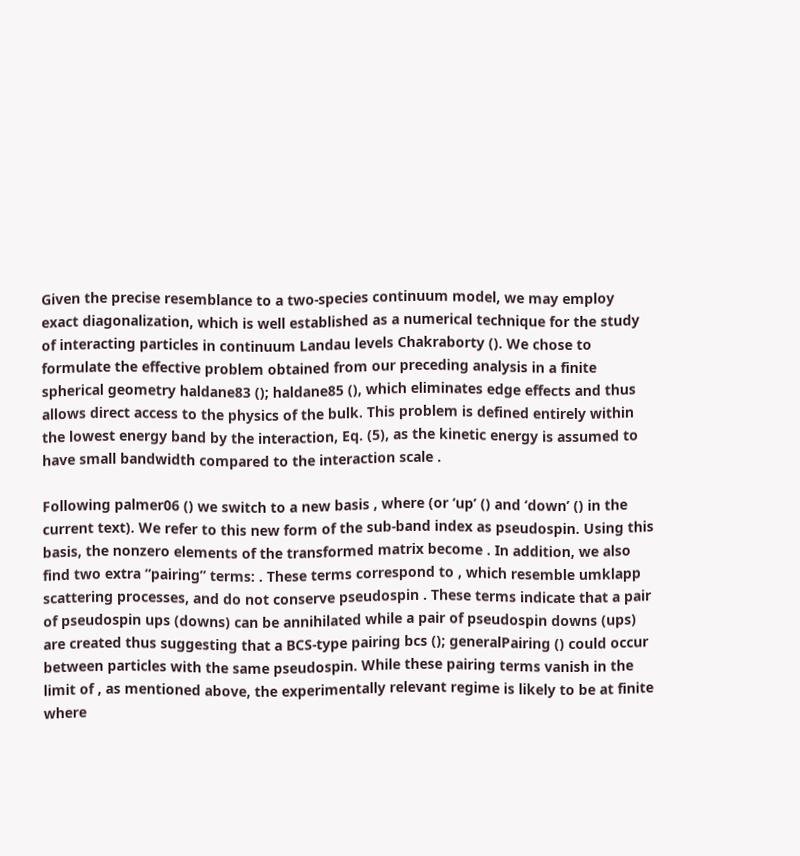Given the precise resemblance to a two-species continuum model, we may employ exact diagonalization, which is well established as a numerical technique for the study of interacting particles in continuum Landau levels Chakraborty (). We chose to formulate the effective problem obtained from our preceding analysis in a finite spherical geometry haldane83 (); haldane85 (), which eliminates edge effects and thus allows direct access to the physics of the bulk. This problem is defined entirely within the lowest energy band by the interaction, Eq. (5), as the kinetic energy is assumed to have small bandwidth compared to the interaction scale .

Following palmer06 () we switch to a new basis , where (or ‘up’ () and ‘down’ () in the current text). We refer to this new form of the sub-band index as pseudospin. Using this basis, the nonzero elements of the transformed matrix become . In addition, we also find two extra “pairing” terms: . These terms correspond to , which resemble umklapp scattering processes, and do not conserve pseudospin . These terms indicate that a pair of pseudospin ups (downs) can be annihilated while a pair of pseudospin downs (ups) are created thus suggesting that a BCS-type pairing bcs (); generalPairing () could occur between particles with the same pseudospin. While these pairing terms vanish in the limit of , as mentioned above, the experimentally relevant regime is likely to be at finite where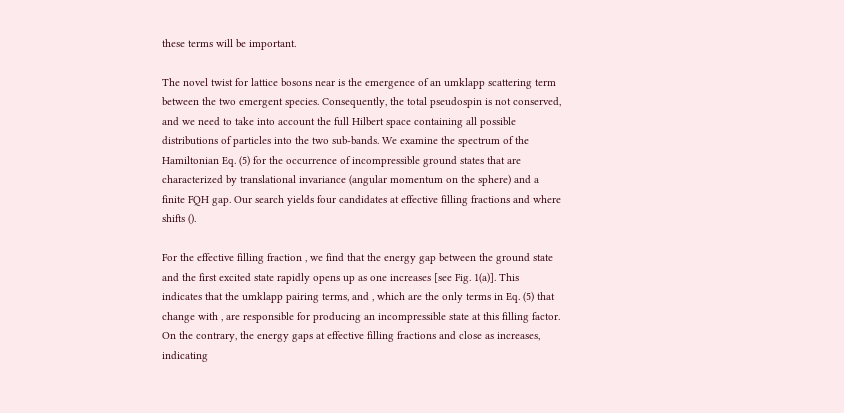these terms will be important.

The novel twist for lattice bosons near is the emergence of an umklapp scattering term between the two emergent species. Consequently, the total pseudospin is not conserved, and we need to take into account the full Hilbert space containing all possible distributions of particles into the two sub-bands. We examine the spectrum of the Hamiltonian Eq. (5) for the occurrence of incompressible ground states that are characterized by translational invariance (angular momentum on the sphere) and a finite FQH gap. Our search yields four candidates at effective filling fractions and where  shifts ().

For the effective filling fraction , we find that the energy gap between the ground state and the first excited state rapidly opens up as one increases [see Fig. 1(a)]. This indicates that the umklapp pairing terms, and , which are the only terms in Eq. (5) that change with , are responsible for producing an incompressible state at this filling factor. On the contrary, the energy gaps at effective filling fractions and close as increases, indicating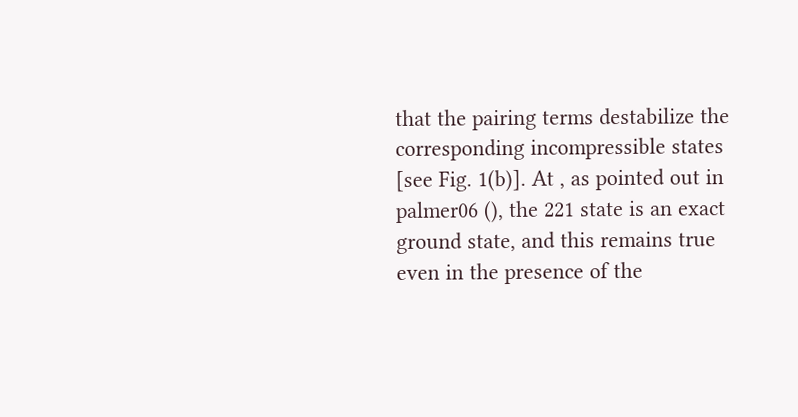that the pairing terms destabilize the corresponding incompressible states [see Fig. 1(b)]. At , as pointed out in palmer06 (), the 221 state is an exact ground state, and this remains true even in the presence of the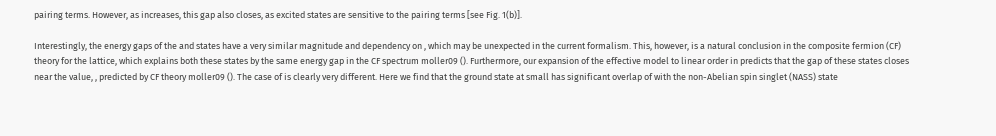pairing terms. However, as increases, this gap also closes, as excited states are sensitive to the pairing terms [see Fig. 1(b)].

Interestingly, the energy gaps of the and states have a very similar magnitude and dependency on , which may be unexpected in the current formalism. This, however, is a natural conclusion in the composite fermion (CF) theory for the lattice, which explains both these states by the same energy gap in the CF spectrum moller09 (). Furthermore, our expansion of the effective model to linear order in predicts that the gap of these states closes near the value, , predicted by CF theory moller09 (). The case of is clearly very different. Here we find that the ground state at small has significant overlap of with the non-Abelian spin singlet (NASS) state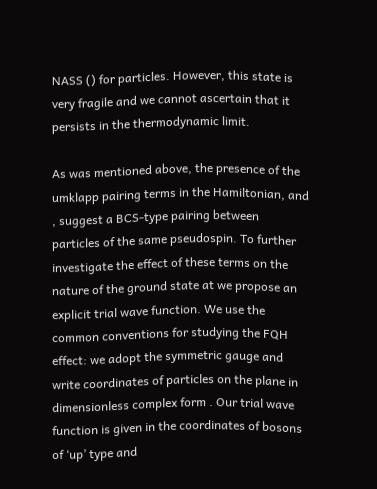NASS () for particles. However, this state is very fragile and we cannot ascertain that it persists in the thermodynamic limit.

As was mentioned above, the presence of the umklapp pairing terms in the Hamiltonian, and , suggest a BCS-type pairing between particles of the same pseudospin. To further investigate the effect of these terms on the nature of the ground state at we propose an explicit trial wave function. We use the common conventions for studying the FQH effect: we adopt the symmetric gauge and write coordinates of particles on the plane in dimensionless complex form . Our trial wave function is given in the coordinates of bosons of ‘up’ type and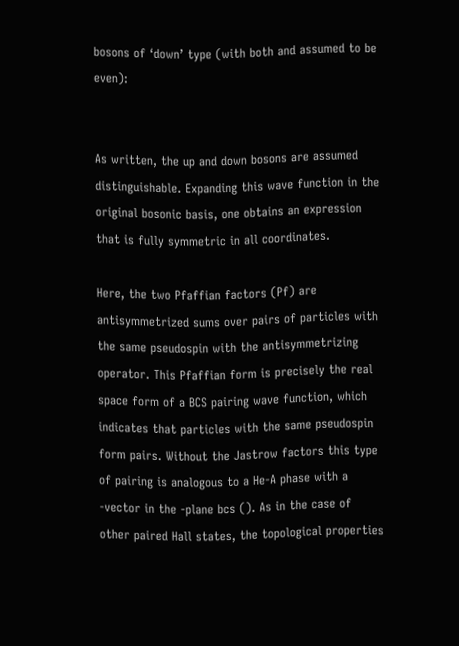bosons of ‘down’ type (with both and assumed to be even):


As written, the up and down bosons are assumed distinguishable. Expanding this wave function in the original bosonic basis, one obtains an expression that is fully symmetric in all coordinates.

Here, the two Pfaffian factors (Pf) are antisymmetrized sums over pairs of particles with the same pseudospin with the antisymmetrizing operator. This Pfaffian form is precisely the real space form of a BCS pairing wave function, which indicates that particles with the same pseudospin form pairs. Without the Jastrow factors this type of pairing is analogous to a He-A phase with a -vector in the -plane bcs (). As in the case of other paired Hall states, the topological properties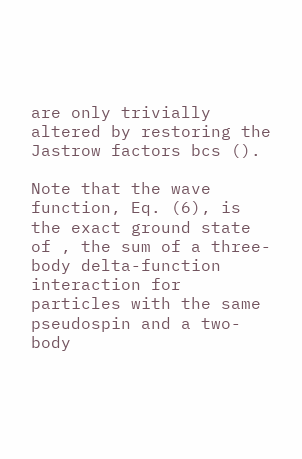are only trivially altered by restoring the Jastrow factors bcs ().

Note that the wave function, Eq. (6), is the exact ground state of , the sum of a three-body delta-function interaction for particles with the same pseudospin and a two-body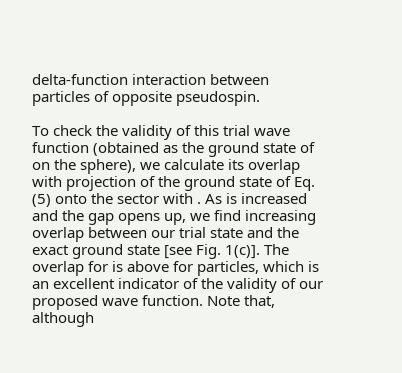delta-function interaction between particles of opposite pseudospin.

To check the validity of this trial wave function (obtained as the ground state of on the sphere), we calculate its overlap with projection of the ground state of Eq. (5) onto the sector with . As is increased and the gap opens up, we find increasing overlap between our trial state and the exact ground state [see Fig. 1(c)]. The overlap for is above for particles, which is an excellent indicator of the validity of our proposed wave function. Note that, although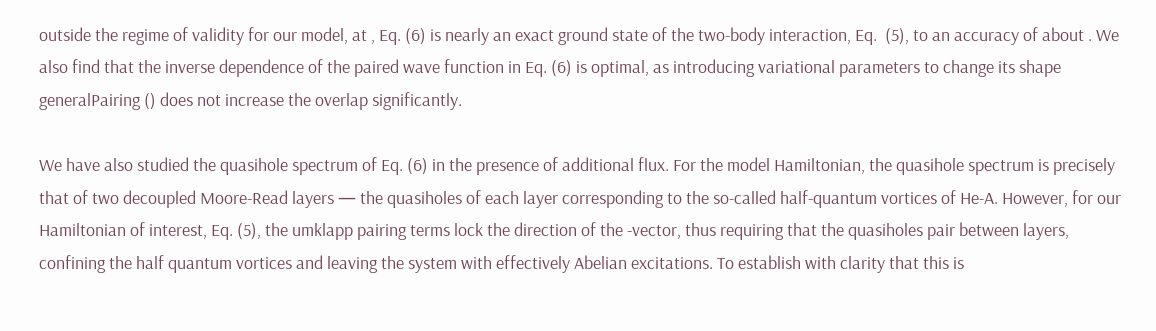outside the regime of validity for our model, at , Eq. (6) is nearly an exact ground state of the two-body interaction, Eq.  (5), to an accuracy of about . We also find that the inverse dependence of the paired wave function in Eq. (6) is optimal, as introducing variational parameters to change its shape generalPairing () does not increase the overlap significantly.

We have also studied the quasihole spectrum of Eq. (6) in the presence of additional flux. For the model Hamiltonian, the quasihole spectrum is precisely that of two decoupled Moore-Read layers — the quasiholes of each layer corresponding to the so-called half-quantum vortices of He-A. However, for our Hamiltonian of interest, Eq. (5), the umklapp pairing terms lock the direction of the -vector, thus requiring that the quasiholes pair between layers, confining the half quantum vortices and leaving the system with effectively Abelian excitations. To establish with clarity that this is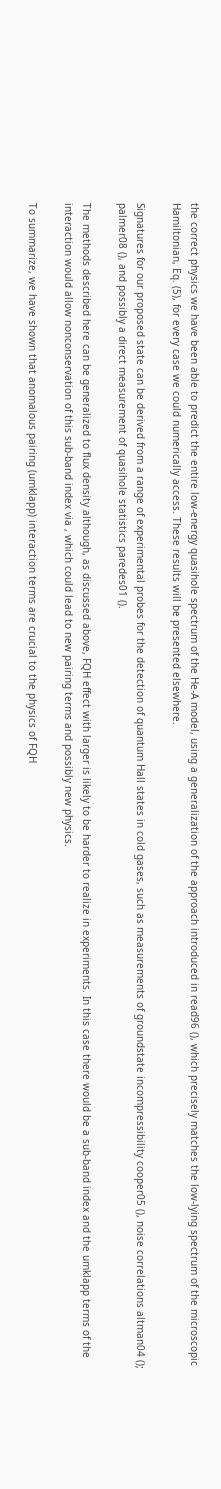the correct physics we have been able to predict the entire low-energy quasihole spectrum of the He-A model, using a generalization of the approach introduced in read96 (), which precisely matches the low-lying spectrum of the microscopic Hamiltonian, Eq. (5), for every case we could numerically access. These results will be presented elsewhere.

Signatures for our proposed state can be derived from a range of experimental probes for the detection of quantum Hall states in cold gases, such as measurements of groundstate incompressibility cooper05 (), noise correlations altman04 (); palmer08 (), and possibly a direct measurement of quasihole statistics paredes01 ().

The methods described here can be generalized to flux density although, as discussed above, FQH effect with larger is likely to be harder to realize in experiments. In this case there would be a sub-band index and the umklapp terms of the interaction would allow nonconservation of this sub-band index via , which could lead to new pairing terms and possibly new physics.

To summarize, we have shown that anomalous pairing (umklapp) interaction terms are crucial to the physics of FQH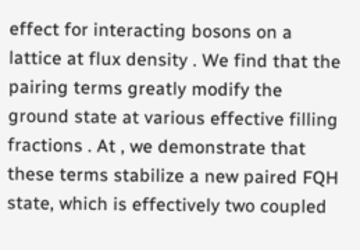effect for interacting bosons on a lattice at flux density . We find that the pairing terms greatly modify the ground state at various effective filling fractions . At , we demonstrate that these terms stabilize a new paired FQH state, which is effectively two coupled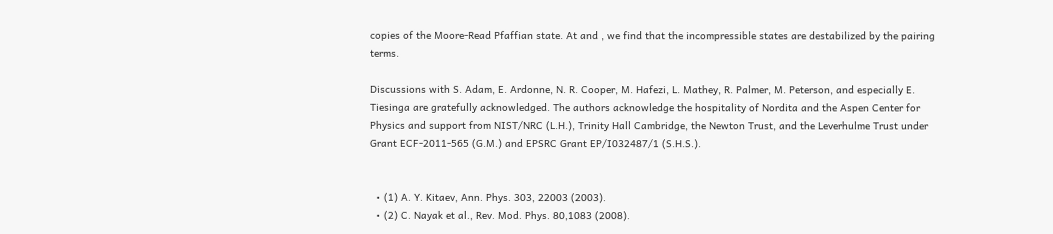copies of the Moore-Read Pfaffian state. At and , we find that the incompressible states are destabilized by the pairing terms.

Discussions with S. Adam, E. Ardonne, N. R. Cooper, M. Hafezi, L. Mathey, R. Palmer, M. Peterson, and especially E. Tiesinga are gratefully acknowledged. The authors acknowledge the hospitality of Nordita and the Aspen Center for Physics and support from NIST/NRC (L.H.), Trinity Hall Cambridge, the Newton Trust, and the Leverhulme Trust under Grant ECF-2011-565 (G.M.) and EPSRC Grant EP/I032487/1 (S.H.S.).


  • (1) A. Y. Kitaev, Ann. Phys. 303, 22003 (2003).
  • (2) C. Nayak et al., Rev. Mod. Phys. 80,1083 (2008).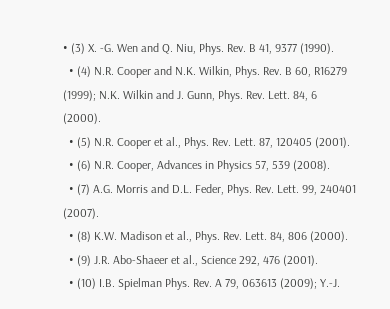• (3) X. -G. Wen and Q. Niu, Phys. Rev. B 41, 9377 (1990).
  • (4) N.R. Cooper and N.K. Wilkin, Phys. Rev. B 60, R16279 (1999); N.K. Wilkin and J. Gunn, Phys. Rev. Lett. 84, 6 (2000).
  • (5) N.R. Cooper et al., Phys. Rev. Lett. 87, 120405 (2001).
  • (6) N.R. Cooper, Advances in Physics 57, 539 (2008).
  • (7) A.G. Morris and D.L. Feder, Phys. Rev. Lett. 99, 240401 (2007).
  • (8) K.W. Madison et al., Phys. Rev. Lett. 84, 806 (2000).
  • (9) J.R. Abo-Shaeer et al., Science 292, 476 (2001).
  • (10) I.B. Spielman Phys. Rev. A 79, 063613 (2009); Y.-J.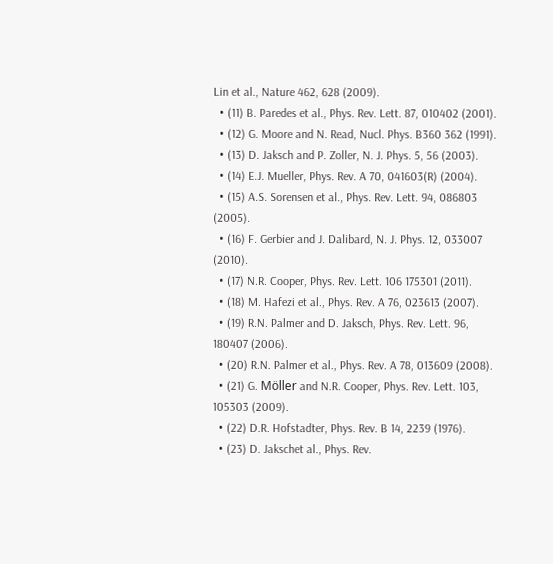Lin et al., Nature 462, 628 (2009).
  • (11) B. Paredes et al., Phys. Rev. Lett. 87, 010402 (2001).
  • (12) G. Moore and N. Read, Nucl. Phys. B360 362 (1991).
  • (13) D. Jaksch and P. Zoller, N. J. Phys. 5, 56 (2003).
  • (14) E.J. Mueller, Phys. Rev. A 70, 041603(R) (2004).
  • (15) A.S. Sorensen et al., Phys. Rev. Lett. 94, 086803 (2005).
  • (16) F. Gerbier and J. Dalibard, N. J. Phys. 12, 033007 (2010).
  • (17) N.R. Cooper, Phys. Rev. Lett. 106 175301 (2011).
  • (18) M. Hafezi et al., Phys. Rev. A 76, 023613 (2007).
  • (19) R.N. Palmer and D. Jaksch, Phys. Rev. Lett. 96, 180407 (2006).
  • (20) R.N. Palmer et al., Phys. Rev. A 78, 013609 (2008).
  • (21) G. Möller and N.R. Cooper, Phys. Rev. Lett. 103, 105303 (2009).
  • (22) D.R. Hofstadter, Phys. Rev. B 14, 2239 (1976).
  • (23) D. Jakschet al., Phys. Rev.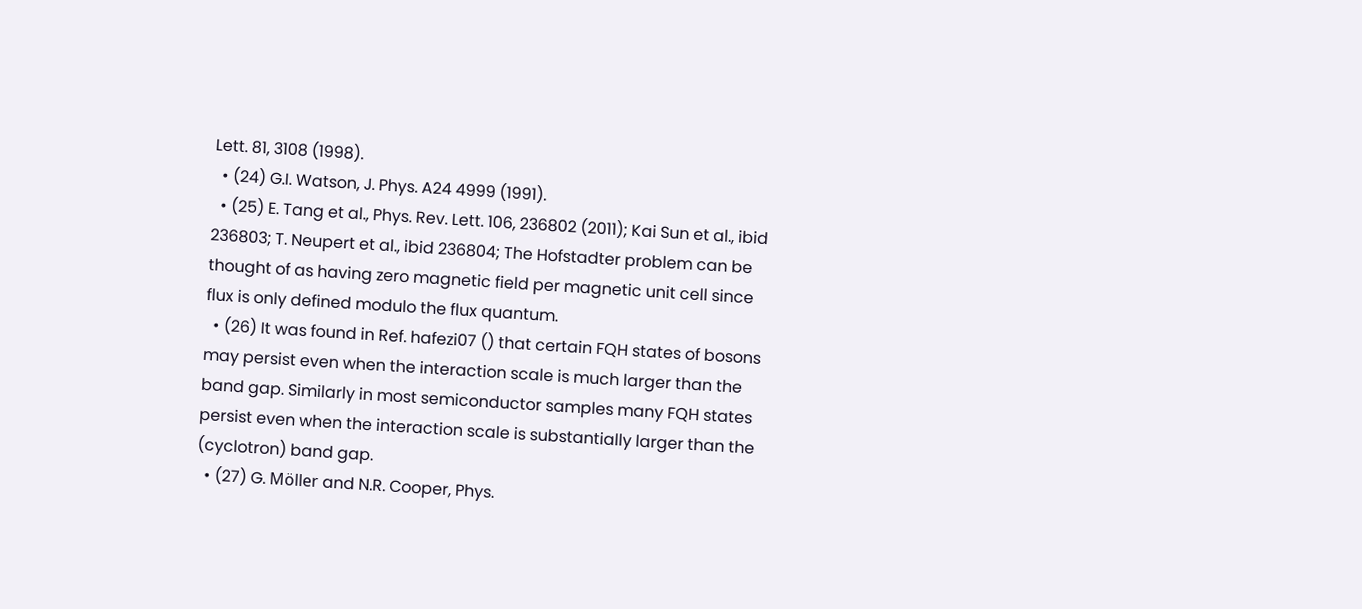Lett. 81, 3108 (1998).
  • (24) G.I. Watson, J. Phys. A24 4999 (1991).
  • (25) E. Tang et al., Phys. Rev. Lett. 106, 236802 (2011); Kai Sun et al., ibid 236803; T. Neupert et al., ibid 236804; The Hofstadter problem can be thought of as having zero magnetic field per magnetic unit cell since flux is only defined modulo the flux quantum.
  • (26) It was found in Ref. hafezi07 () that certain FQH states of bosons may persist even when the interaction scale is much larger than the band gap. Similarly in most semiconductor samples many FQH states persist even when the interaction scale is substantially larger than the (cyclotron) band gap.
  • (27) G. Möller and N.R. Cooper, Phys.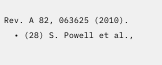Rev. A 82, 063625 (2010).
  • (28) S. Powell et al.,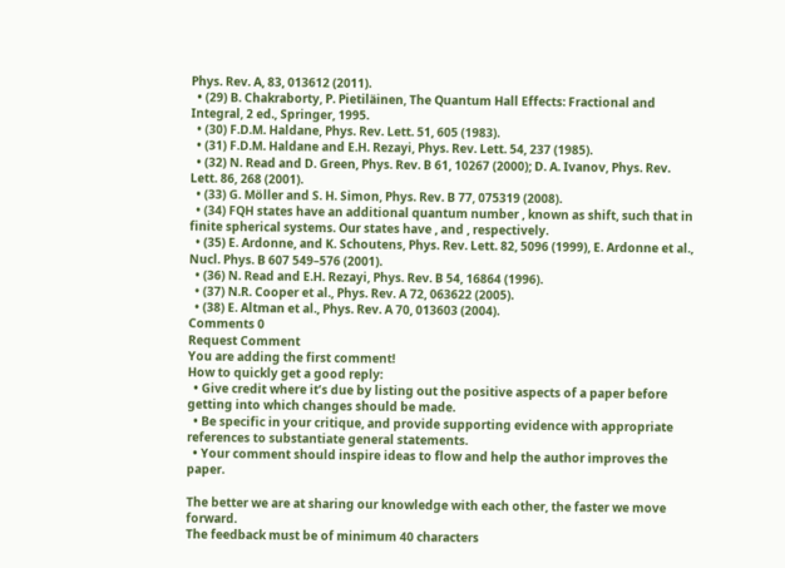Phys. Rev. A, 83, 013612 (2011).
  • (29) B. Chakraborty, P. Pietiläinen, The Quantum Hall Effects: Fractional and Integral, 2 ed., Springer, 1995.
  • (30) F.D.M. Haldane, Phys. Rev. Lett. 51, 605 (1983).
  • (31) F.D.M. Haldane and E.H. Rezayi, Phys. Rev. Lett. 54, 237 (1985).
  • (32) N. Read and D. Green, Phys. Rev. B 61, 10267 (2000); D. A. Ivanov, Phys. Rev. Lett. 86, 268 (2001).
  • (33) G. Möller and S. H. Simon, Phys. Rev. B 77, 075319 (2008).
  • (34) FQH states have an additional quantum number , known as shift, such that in finite spherical systems. Our states have , and , respectively.
  • (35) E. Ardonne, and K. Schoutens, Phys. Rev. Lett. 82, 5096 (1999), E. Ardonne et al., Nucl. Phys. B 607 549–576 (2001).
  • (36) N. Read and E.H. Rezayi, Phys. Rev. B 54, 16864 (1996).
  • (37) N.R. Cooper et al., Phys. Rev. A 72, 063622 (2005).
  • (38) E. Altman et al., Phys. Rev. A 70, 013603 (2004).
Comments 0
Request Comment
You are adding the first comment!
How to quickly get a good reply:
  • Give credit where it’s due by listing out the positive aspects of a paper before getting into which changes should be made.
  • Be specific in your critique, and provide supporting evidence with appropriate references to substantiate general statements.
  • Your comment should inspire ideas to flow and help the author improves the paper.

The better we are at sharing our knowledge with each other, the faster we move forward.
The feedback must be of minimum 40 characters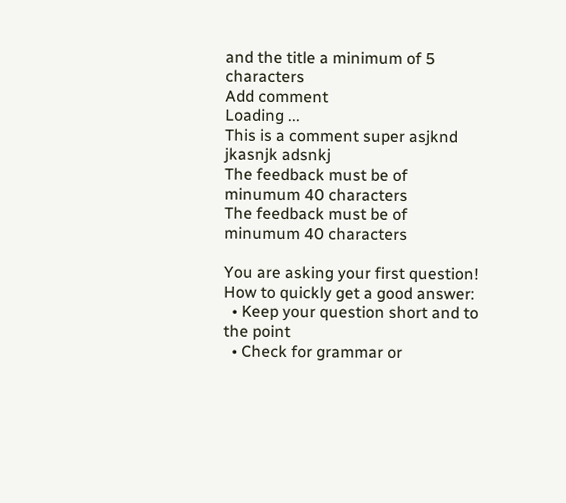and the title a minimum of 5 characters
Add comment
Loading ...
This is a comment super asjknd jkasnjk adsnkj
The feedback must be of minumum 40 characters
The feedback must be of minumum 40 characters

You are asking your first question!
How to quickly get a good answer:
  • Keep your question short and to the point
  • Check for grammar or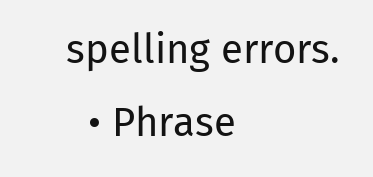spelling errors.
  • Phrase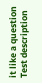it like a question
Test description